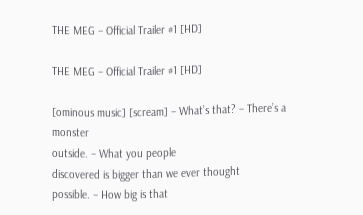THE MEG – Official Trailer #1 [HD]

THE MEG – Official Trailer #1 [HD]

[ominous music] [scream] – What’s that? – There’s a monster
outside. – What you people
discovered is bigger than we ever thought
possible. – How big is that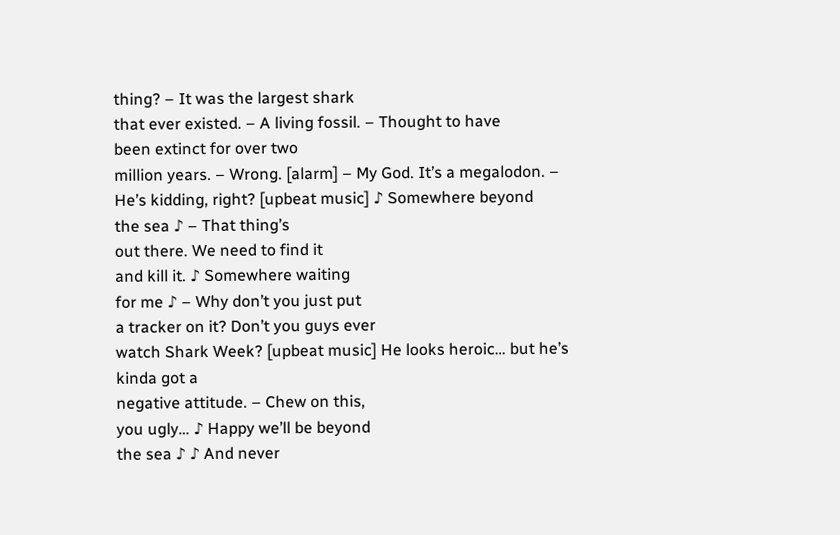thing? – It was the largest shark
that ever existed. – A living fossil. – Thought to have
been extinct for over two
million years. – Wrong. [alarm] – My God. It’s a megalodon. – He’s kidding, right? [upbeat music] ♪ Somewhere beyond
the sea ♪ – That thing’s
out there. We need to find it
and kill it. ♪ Somewhere waiting
for me ♪ – Why don’t you just put
a tracker on it? Don’t you guys ever
watch Shark Week? [upbeat music] He looks heroic… but he’s kinda got a
negative attitude. – Chew on this,
you ugly… ♪ Happy we’ll be beyond
the sea ♪ ♪ And never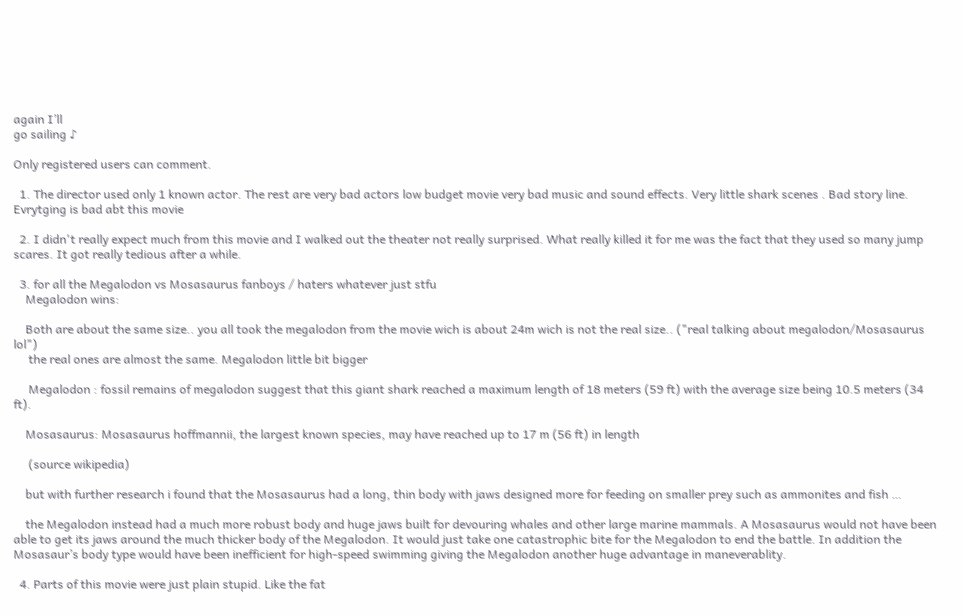again I’ll
go sailing ♪

Only registered users can comment.

  1. The director used only 1 known actor. The rest are very bad actors low budget movie very bad music and sound effects. Very little shark scenes . Bad story line. Evrytging is bad abt this movie

  2. I didn't really expect much from this movie and I walked out the theater not really surprised. What really killed it for me was the fact that they used so many jump scares. It got really tedious after a while.

  3. for all the Megalodon vs Mosasaurus fanboys / haters whatever just stfu
    Megalodon wins:

    Both are about the same size.. you all took the megalodon from the movie wich is about 24m wich is not the real size.. ("real talking about megalodon/Mosasaurus lol")
     the real ones are almost the same. Megalodon little bit bigger

     Megalodon : fossil remains of megalodon suggest that this giant shark reached a maximum length of 18 meters (59 ft) with the average size being 10.5 meters (34 ft).

    Mosasaurus: Mosasaurus hoffmannii, the largest known species, may have reached up to 17 m (56 ft) in length

     (source wikipedia)

    but with further research i found that the Mosasaurus had a long, thin body with jaws designed more for feeding on smaller prey such as ammonites and fish …

    the Megalodon instead had a much more robust body and huge jaws built for devouring whales and other large marine mammals. A Mosasaurus would not have been able to get its jaws around the much thicker body of the Megalodon. It would just take one catastrophic bite for the Megalodon to end the battle. In addition the Mosasaur’s body type would have been inefficient for high-speed swimming giving the Megalodon another huge advantage in maneverablity.

  4. Parts of this movie were just plain stupid. Like the fat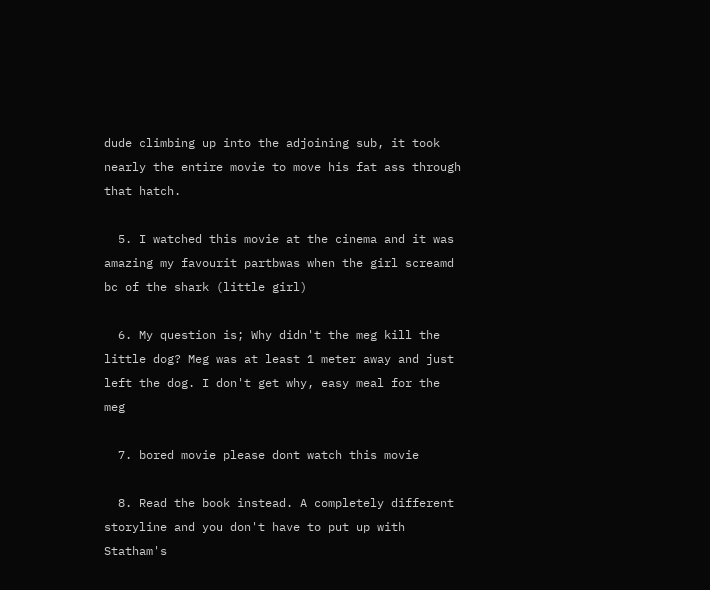dude climbing up into the adjoining sub, it took nearly the entire movie to move his fat ass through that hatch.

  5. I watched this movie at the cinema and it was amazing my favourit partbwas when the girl screamd bc of the shark (little girl)

  6. My question is; Why didn't the meg kill the little dog? Meg was at least 1 meter away and just left the dog. I don't get why, easy meal for the meg

  7. bored movie please dont watch this movie

  8. Read the book instead. A completely different storyline and you don't have to put up with Statham's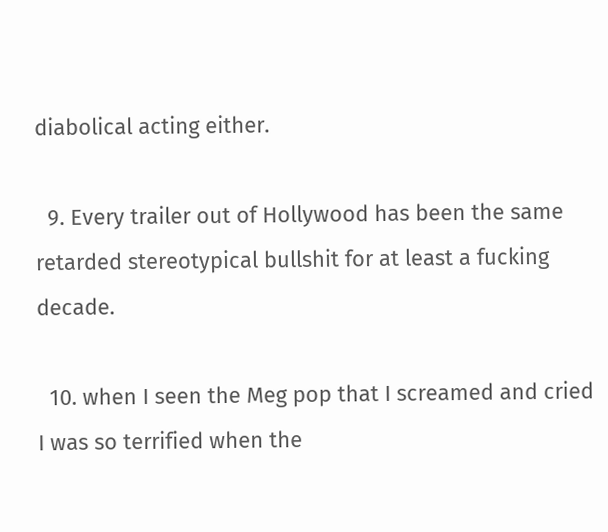diabolical acting either.

  9. Every trailer out of Hollywood has been the same retarded stereotypical bullshit for at least a fucking decade.

  10. when I seen the Meg pop that I screamed and cried I was so terrified when the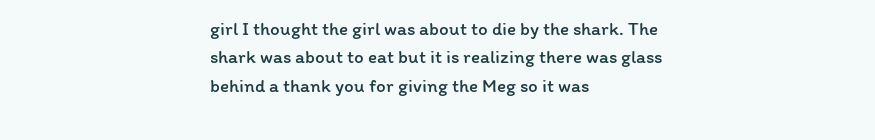girl I thought the girl was about to die by the shark. The shark was about to eat but it is realizing there was glass behind a thank you for giving the Meg so it was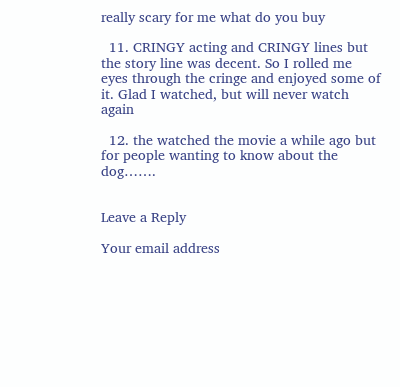really scary for me what do you buy

  11. CRINGY acting and CRINGY lines but the story line was decent. So I rolled me eyes through the cringe and enjoyed some of it. Glad I watched, but will never watch again

  12. the watched the movie a while ago but for people wanting to know about the dog…….


Leave a Reply

Your email address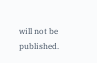will not be published.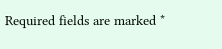Required fields are marked *